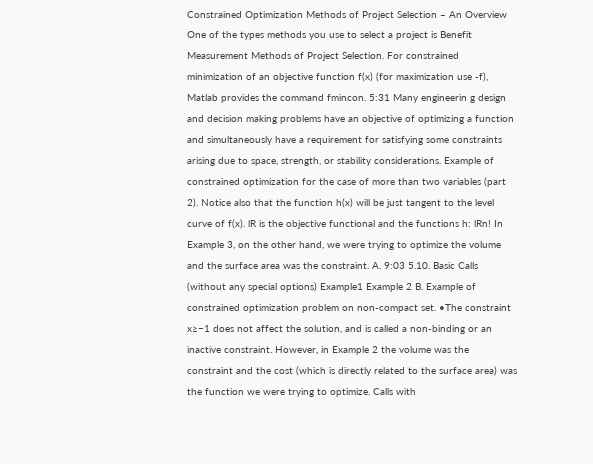Constrained Optimization Methods of Project Selection – An Overview One of the types methods you use to select a project is Benefit Measurement Methods of Project Selection. For constrained minimization of an objective function f(x) (for maximization use -f), Matlab provides the command fmincon. 5:31 Many engineerin g design and decision making problems have an objective of optimizing a function and simultaneously have a requirement for satisfying some constraints arising due to space, strength, or stability considerations. Example of constrained optimization for the case of more than two variables (part 2). Notice also that the function h(x) will be just tangent to the level curve of f(x). lR is the objective functional and the functions h: lRn! In Example 3, on the other hand, we were trying to optimize the volume and the surface area was the constraint. A. 9:03 5.10. Basic Calls (without any special options) Example1 Example 2 B. Example of constrained optimization problem on non-compact set. •The constraint x≥−1 does not affect the solution, and is called a non-binding or an inactive constraint. However, in Example 2 the volume was the constraint and the cost (which is directly related to the surface area) was the function we were trying to optimize. Calls with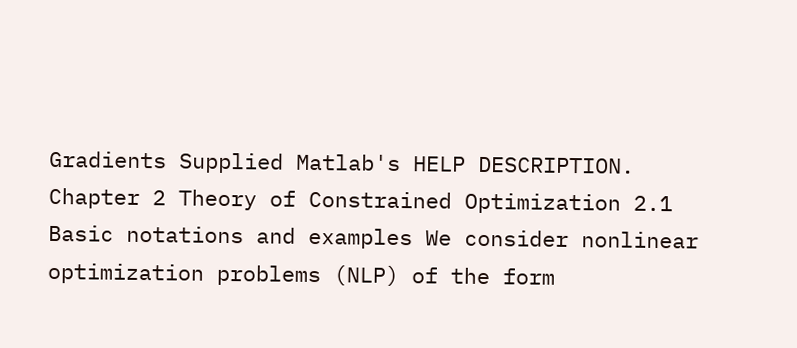Gradients Supplied Matlab's HELP DESCRIPTION. Chapter 2 Theory of Constrained Optimization 2.1 Basic notations and examples We consider nonlinear optimization problems (NLP) of the form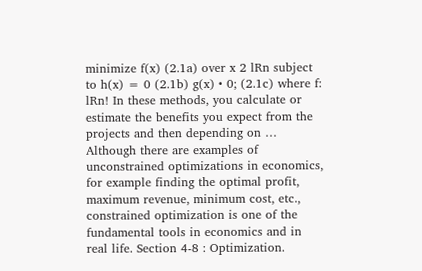minimize f(x) (2.1a) over x 2 lRn subject to h(x) = 0 (2.1b) g(x) • 0; (2.1c) where f: lRn! In these methods, you calculate or estimate the benefits you expect from the projects and then depending on … Although there are examples of unconstrained optimizations in economics, for example finding the optimal profit, maximum revenue, minimum cost, etc., constrained optimization is one of the fundamental tools in economics and in real life. Section 4-8 : Optimization.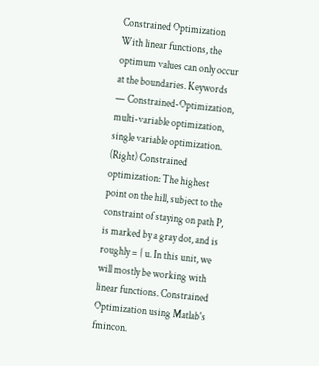Constrained Optimization With linear functions, the optimum values can only occur at the boundaries. Keywords — Constrained-Optimization, multi-variable optimization, single variable optimization. (Right) Constrained optimization: The highest point on the hill, subject to the constraint of staying on path P, is marked by a gray dot, and is roughly = { u. In this unit, we will mostly be working with linear functions. Constrained Optimization using Matlab's fmincon.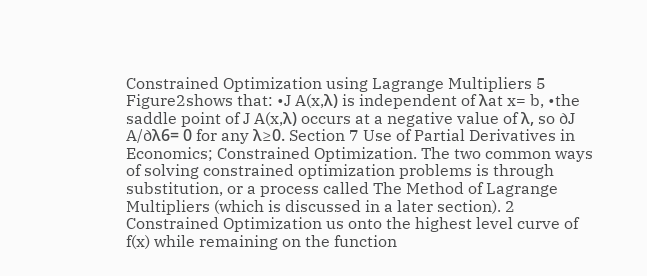Constrained Optimization using Lagrange Multipliers 5 Figure2shows that: •J A(x,λ) is independent of λat x= b, •the saddle point of J A(x,λ) occurs at a negative value of λ, so ∂J A/∂λ6= 0 for any λ≥0. Section 7 Use of Partial Derivatives in Economics; Constrained Optimization. The two common ways of solving constrained optimization problems is through substitution, or a process called The Method of Lagrange Multipliers (which is discussed in a later section). 2 Constrained Optimization us onto the highest level curve of f(x) while remaining on the function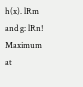h(x). lRm and g: lRn! Maximum at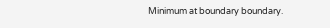Minimum at boundary boundary.